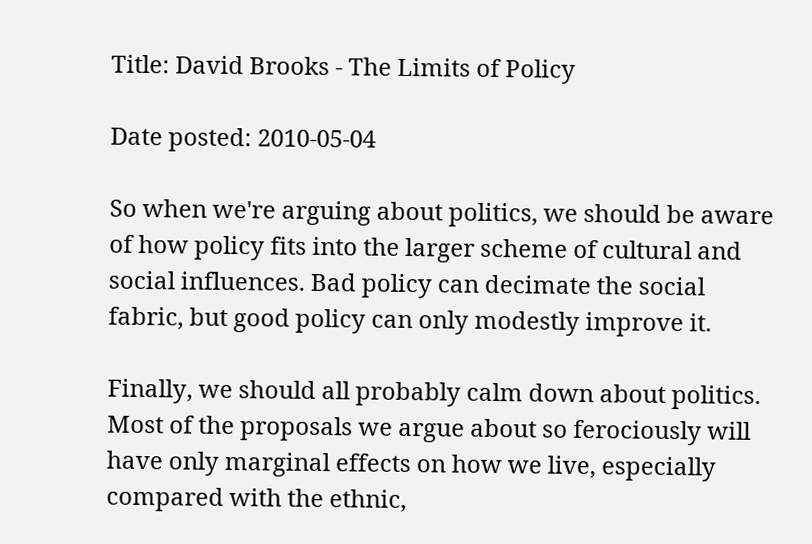Title: David Brooks - The Limits of Policy

Date posted: 2010-05-04

So when we're arguing about politics, we should be aware of how policy fits into the larger scheme of cultural and social influences. Bad policy can decimate the social fabric, but good policy can only modestly improve it.

Finally, we should all probably calm down about politics. Most of the proposals we argue about so ferociously will have only marginal effects on how we live, especially compared with the ethnic,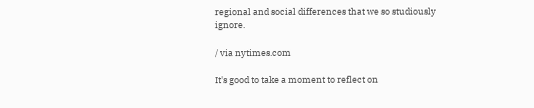regional and social differences that we so studiously ignore.

/ via nytimes.com

It's good to take a moment to reflect on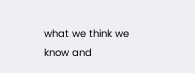what we think we know and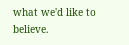what we'd like to believe.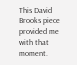This David Brooks piece provided me with that moment.